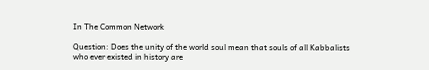In The Common Network

Question: Does the unity of the world soul mean that souls of all Kabbalists who ever existed in history are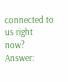connected to us right now? Answer: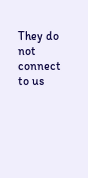They do not connect to us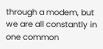through a modem, but we are all constantly in one common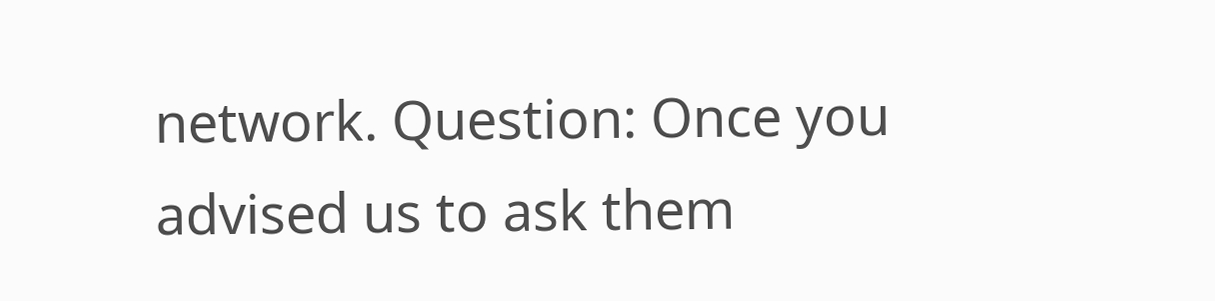network. Question: Once you advised us to ask them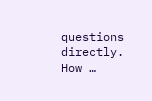questions directly. How …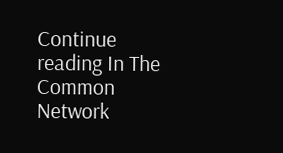Continue reading In The Common Network